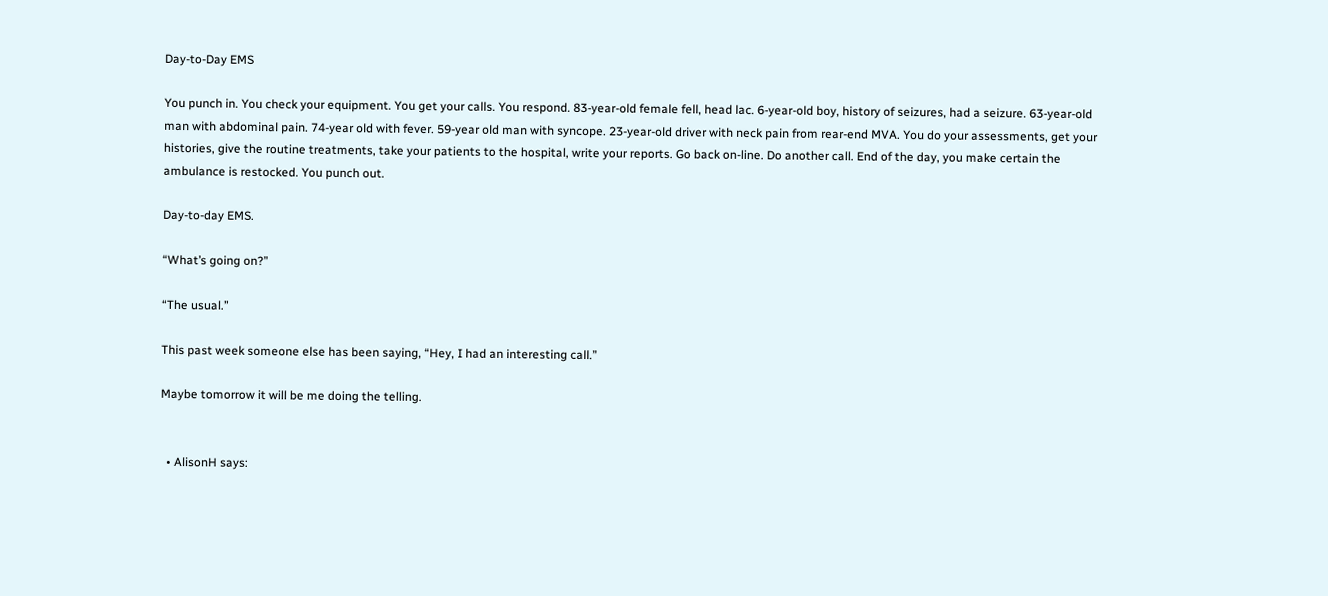Day-to-Day EMS

You punch in. You check your equipment. You get your calls. You respond. 83-year-old female fell, head lac. 6-year-old boy, history of seizures, had a seizure. 63-year-old man with abdominal pain. 74-year old with fever. 59-year old man with syncope. 23-year-old driver with neck pain from rear-end MVA. You do your assessments, get your histories, give the routine treatments, take your patients to the hospital, write your reports. Go back on-line. Do another call. End of the day, you make certain the ambulance is restocked. You punch out.

Day-to-day EMS.

“What’s going on?”

“The usual.”

This past week someone else has been saying, “Hey, I had an interesting call.”

Maybe tomorrow it will be me doing the telling.


  • AlisonH says: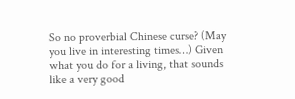So no proverbial Chinese curse? (May you live in interesting times…) Given what you do for a living, that sounds like a very good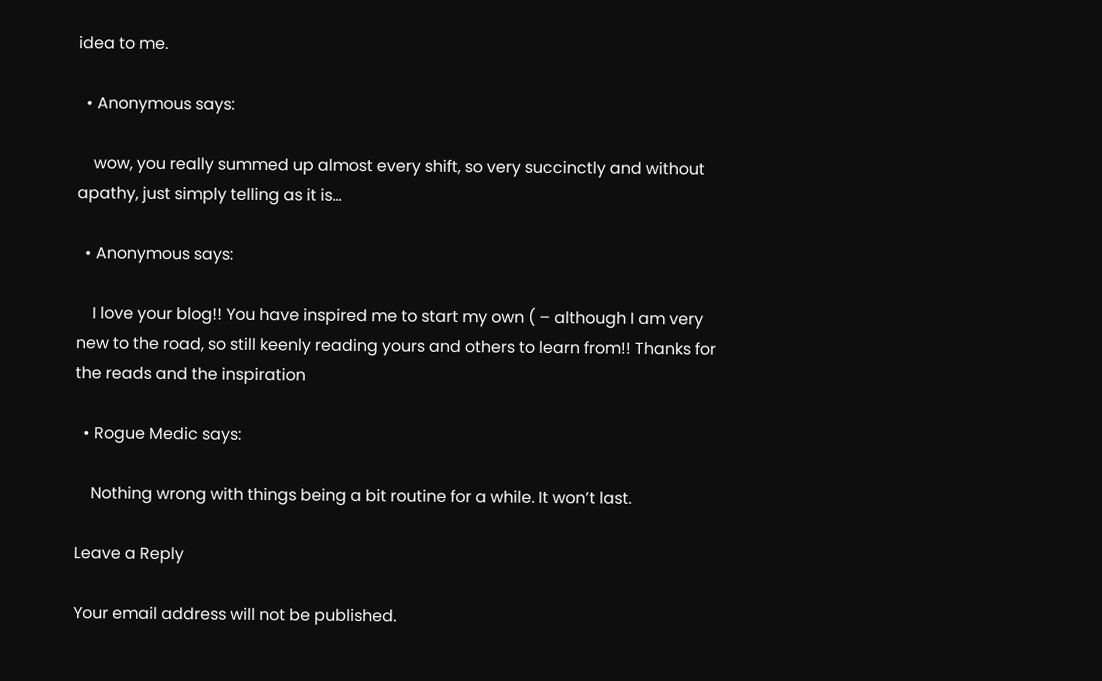idea to me.

  • Anonymous says:

    wow, you really summed up almost every shift, so very succinctly and without apathy, just simply telling as it is…

  • Anonymous says:

    I love your blog!! You have inspired me to start my own ( – although I am very new to the road, so still keenly reading yours and others to learn from!! Thanks for the reads and the inspiration

  • Rogue Medic says:

    Nothing wrong with things being a bit routine for a while. It won’t last.

Leave a Reply

Your email address will not be published.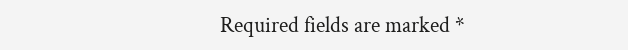Required fields are marked *